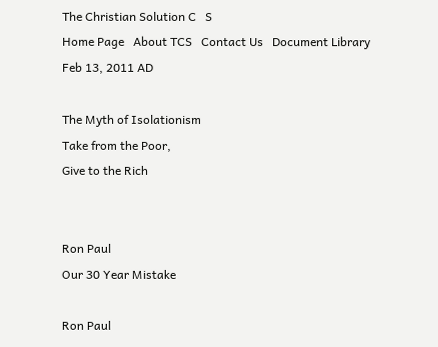The Christian Solution C   S
Home Page   About TCS   Contact Us   Document Library
Feb 13, 2011 AD

The Myth of Isolationism
Take from the Poor,
Give to the Rich


Ron Paul
Our 30 Year Mistake

Ron Paul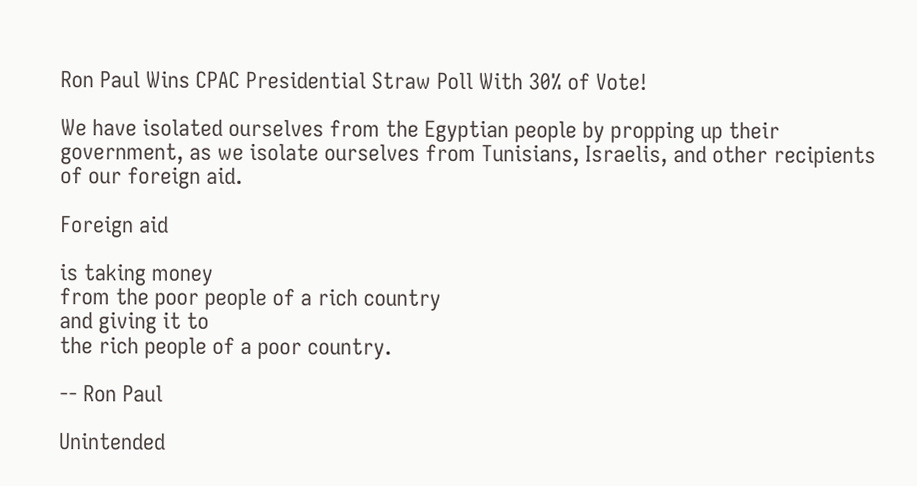Ron Paul Wins CPAC Presidential Straw Poll With 30% of Vote!

We have isolated ourselves from the Egyptian people by propping up their government, as we isolate ourselves from Tunisians, Israelis, and other recipients of our foreign aid.

Foreign aid

is taking money
from the poor people of a rich country
and giving it to
the rich people of a poor country.

-- Ron Paul

Unintended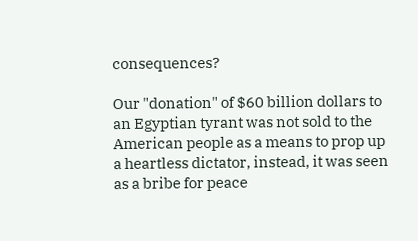consequences?

Our "donation" of $60 billion dollars to an Egyptian tyrant was not sold to the American people as a means to prop up a heartless dictator, instead, it was seen as a bribe for peace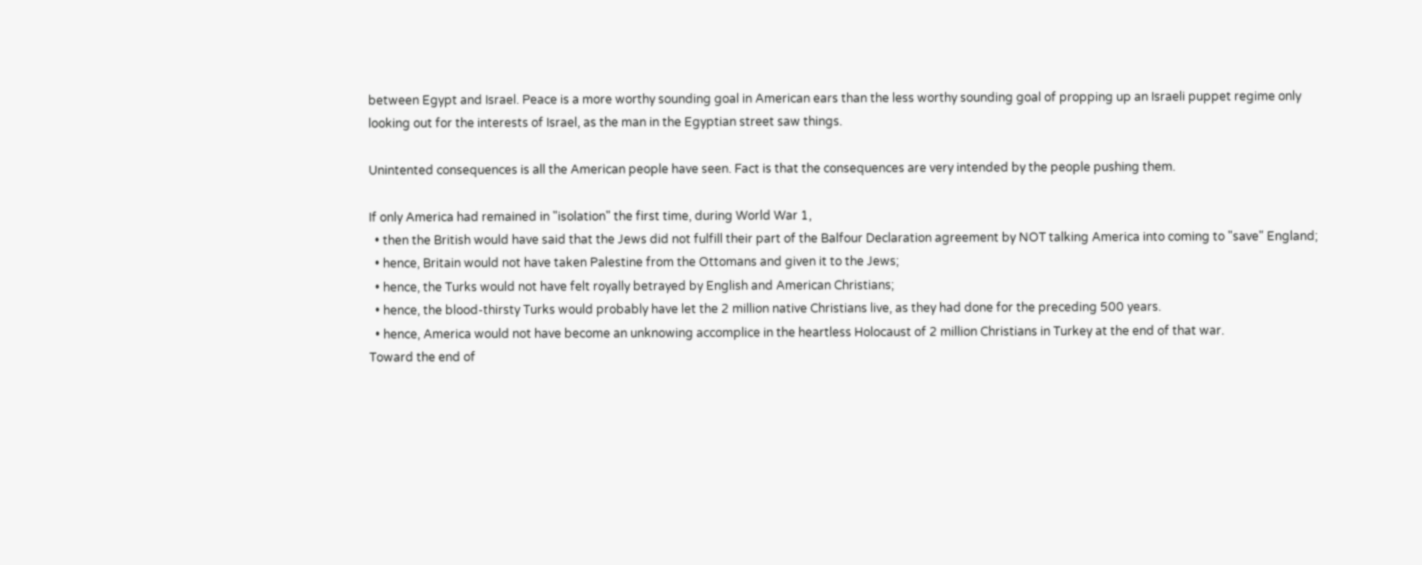between Egypt and Israel. Peace is a more worthy sounding goal in American ears than the less worthy sounding goal of propping up an Israeli puppet regime only looking out for the interests of Israel, as the man in the Egyptian street saw things.

Unintented consequences is all the American people have seen. Fact is that the consequences are very intended by the people pushing them.

If only America had remained in "isolation" the first time, during World War 1,
  • then the British would have said that the Jews did not fulfill their part of the Balfour Declaration agreement by NOT talking America into coming to "save" England;
  • hence, Britain would not have taken Palestine from the Ottomans and given it to the Jews;
  • hence, the Turks would not have felt royally betrayed by English and American Christians;
  • hence, the blood-thirsty Turks would probably have let the 2 million native Christians live, as they had done for the preceding 500 years.
  • hence, America would not have become an unknowing accomplice in the heartless Holocaust of 2 million Christians in Turkey at the end of that war.
Toward the end of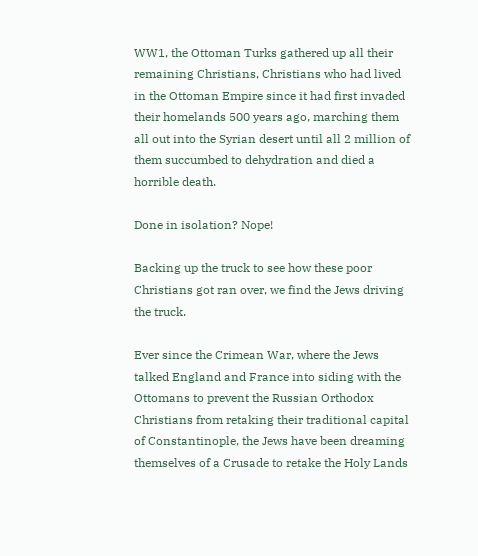WW1, the Ottoman Turks gathered up all their remaining Christians, Christians who had lived in the Ottoman Empire since it had first invaded their homelands 500 years ago, marching them all out into the Syrian desert until all 2 million of them succumbed to dehydration and died a horrible death.

Done in isolation? Nope!

Backing up the truck to see how these poor Christians got ran over, we find the Jews driving the truck.

Ever since the Crimean War, where the Jews talked England and France into siding with the Ottomans to prevent the Russian Orthodox Christians from retaking their traditional capital of Constantinople, the Jews have been dreaming themselves of a Crusade to retake the Holy Lands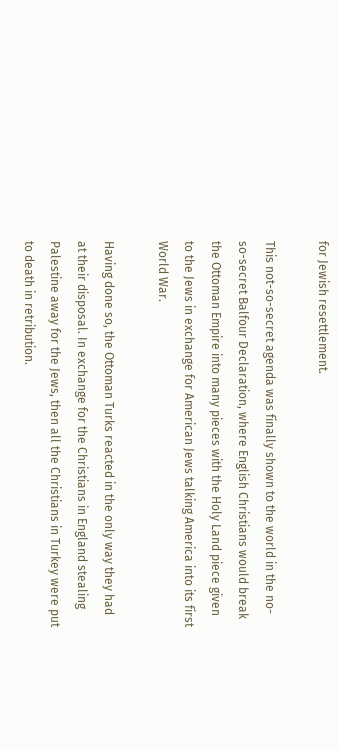for Jewish resettlement.

This not-so-secret agenda was finally shown to the world in the no-so-secret Balfour Declaration, where English Christians would break the Ottoman Empire into many pieces with the Holy Land piece given to the Jews in exchange for American Jews talking America into its first World War.

Having done so, the Ottoman Turks reacted in the only way they had at their disposal. In exchange for the Christians in England stealing Palestine away for the Jews, then all the Christians in Turkey were put to death in retribution.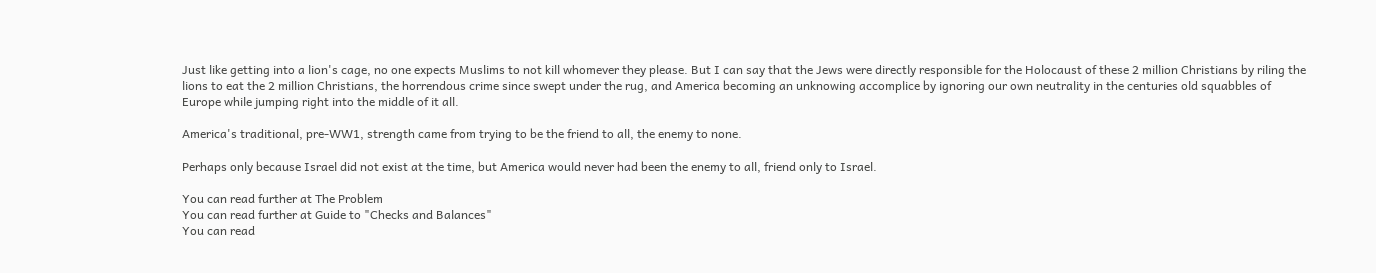Just like getting into a lion's cage, no one expects Muslims to not kill whomever they please. But I can say that the Jews were directly responsible for the Holocaust of these 2 million Christians by riling the lions to eat the 2 million Christians, the horrendous crime since swept under the rug, and America becoming an unknowing accomplice by ignoring our own neutrality in the centuries old squabbles of Europe while jumping right into the middle of it all.

America's traditional, pre-WW1, strength came from trying to be the friend to all, the enemy to none.

Perhaps only because Israel did not exist at the time, but America would never had been the enemy to all, friend only to Israel.

You can read further at The Problem
You can read further at Guide to "Checks and Balances"
You can read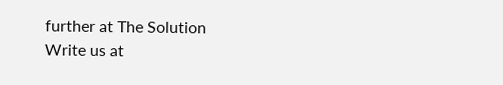further at The Solution
Write us at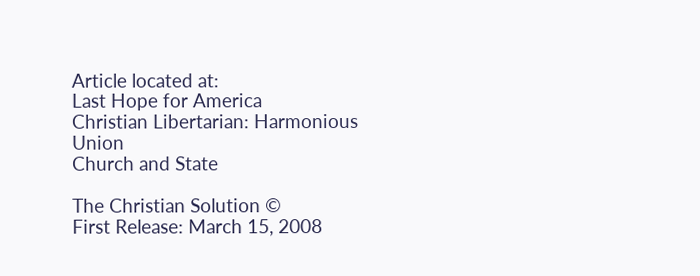Article located at:
Last Hope for America
Christian Libertarian: Harmonious Union
Church and State

The Christian Solution ©             First Release: March 15, 2008